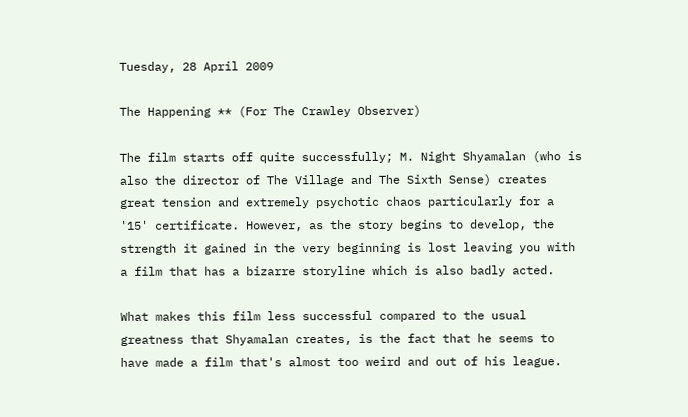Tuesday, 28 April 2009

The Happening ** (For The Crawley Observer)

The film starts off quite successfully; M. Night Shyamalan (who is also the director of The Village and The Sixth Sense) creates great tension and extremely psychotic chaos particularly for a '15' certificate. However, as the story begins to develop, the strength it gained in the very beginning is lost leaving you with a film that has a bizarre storyline which is also badly acted.

What makes this film less successful compared to the usual greatness that Shyamalan creates, is the fact that he seems to have made a film that's almost too weird and out of his league.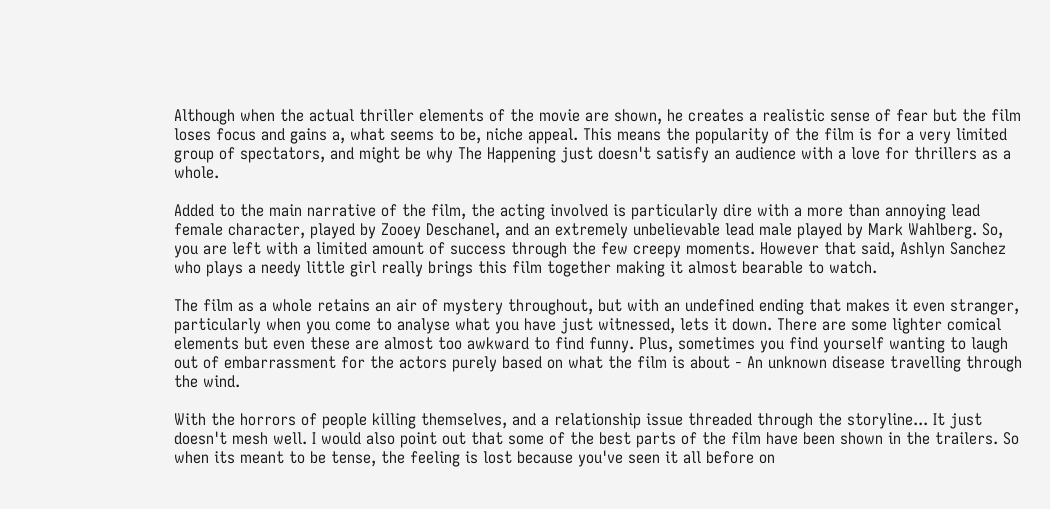Although when the actual thriller elements of the movie are shown, he creates a realistic sense of fear but the film loses focus and gains a, what seems to be, niche appeal. This means the popularity of the film is for a very limited group of spectators, and might be why The Happening just doesn't satisfy an audience with a love for thrillers as a whole.

Added to the main narrative of the film, the acting involved is particularly dire with a more than annoying lead female character, played by Zooey Deschanel, and an extremely unbelievable lead male played by Mark Wahlberg. So, you are left with a limited amount of success through the few creepy moments. However that said, Ashlyn Sanchez who plays a needy little girl really brings this film together making it almost bearable to watch.

The film as a whole retains an air of mystery throughout, but with an undefined ending that makes it even stranger, particularly when you come to analyse what you have just witnessed, lets it down. There are some lighter comical elements but even these are almost too awkward to find funny. Plus, sometimes you find yourself wanting to laugh out of embarrassment for the actors purely based on what the film is about - An unknown disease travelling through the wind.

With the horrors of people killing themselves, and a relationship issue threaded through the storyline... It just doesn't mesh well. I would also point out that some of the best parts of the film have been shown in the trailers. So when its meant to be tense, the feeling is lost because you've seen it all before on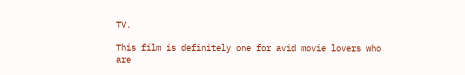TV.

This film is definitely one for avid movie lovers who are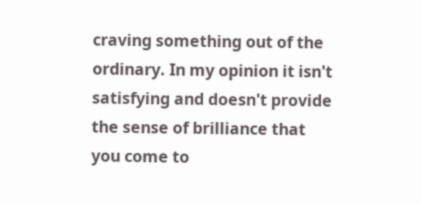craving something out of the ordinary. In my opinion it isn't satisfying and doesn't provide the sense of brilliance that you come to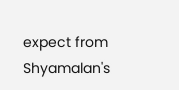expect from Shyamalan's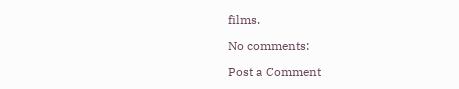films.

No comments:

Post a Comment